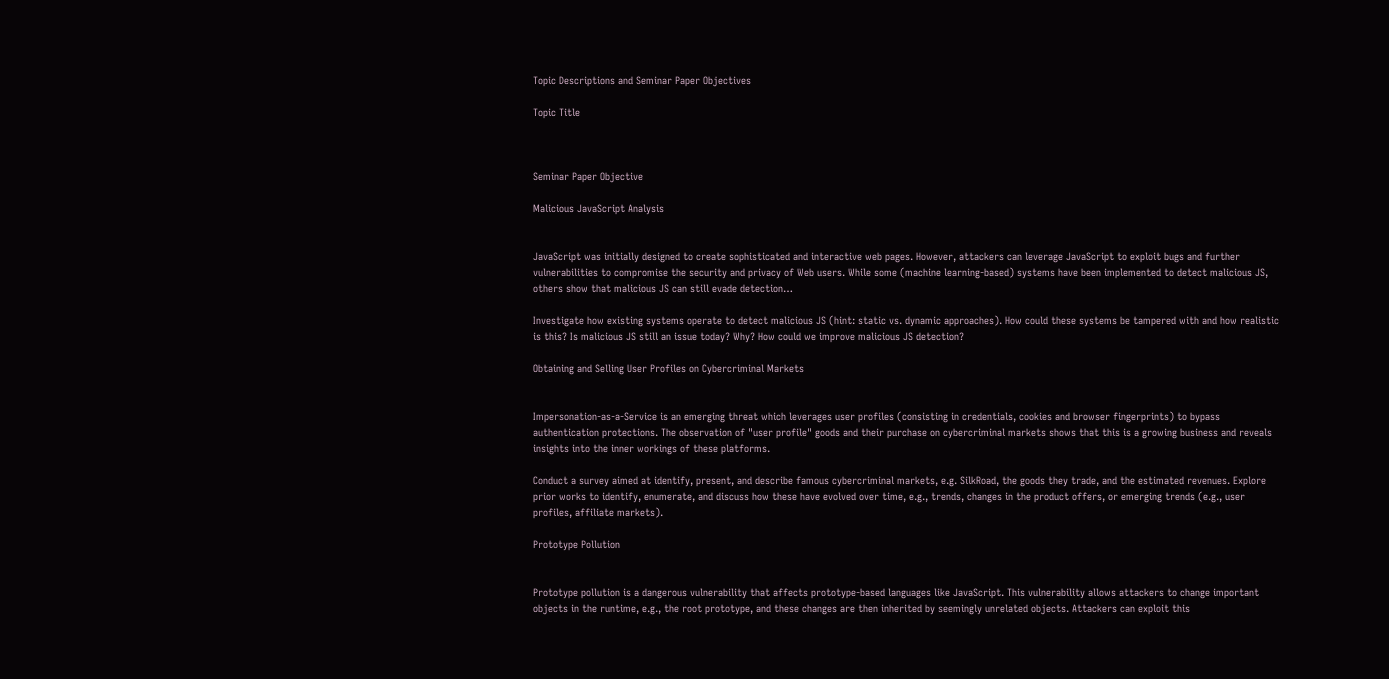Topic Descriptions and Seminar Paper Objectives

Topic Title



Seminar Paper Objective

Malicious JavaScript Analysis


JavaScript was initially designed to create sophisticated and interactive web pages. However, attackers can leverage JavaScript to exploit bugs and further vulnerabilities to compromise the security and privacy of Web users. While some (machine learning-based) systems have been implemented to detect malicious JS, others show that malicious JS can still evade detection…

Investigate how existing systems operate to detect malicious JS (hint: static vs. dynamic approaches). How could these systems be tampered with and how realistic is this? Is malicious JS still an issue today? Why? How could we improve malicious JS detection?

Obtaining and Selling User Profiles on Cybercriminal Markets


Impersonation-as-a-Service is an emerging threat which leverages user profiles (consisting in credentials, cookies and browser fingerprints) to bypass authentication protections. The observation of "user profile" goods and their purchase on cybercriminal markets shows that this is a growing business and reveals insights into the inner workings of these platforms.

Conduct a survey aimed at identify, present, and describe famous cybercriminal markets, e.g. SilkRoad, the goods they trade, and the estimated revenues. Explore prior works to identify, enumerate, and discuss how these have evolved over time, e.g., trends, changes in the product offers, or emerging trends (e.g., user profiles, affiliate markets).

Prototype Pollution


Prototype pollution is a dangerous vulnerability that affects prototype-based languages like JavaScript. This vulnerability allows attackers to change important objects in the runtime, e.g., the root prototype, and these changes are then inherited by seemingly unrelated objects. Attackers can exploit this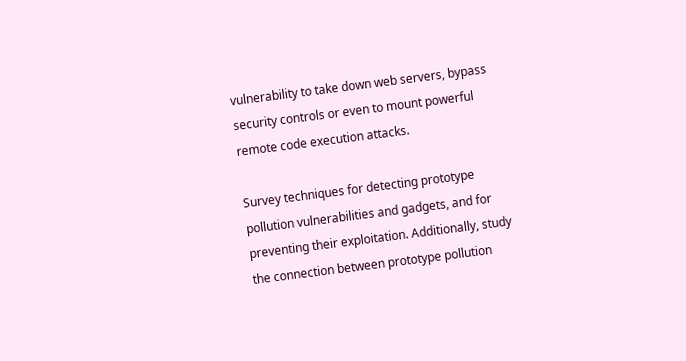vulnerability to take down web servers, bypass security controls or even to mount powerful remote code execution attacks.

Survey techniques for detecting prototype pollution vulnerabilities and gadgets, and for preventing their exploitation. Additionally, study the connection between prototype pollution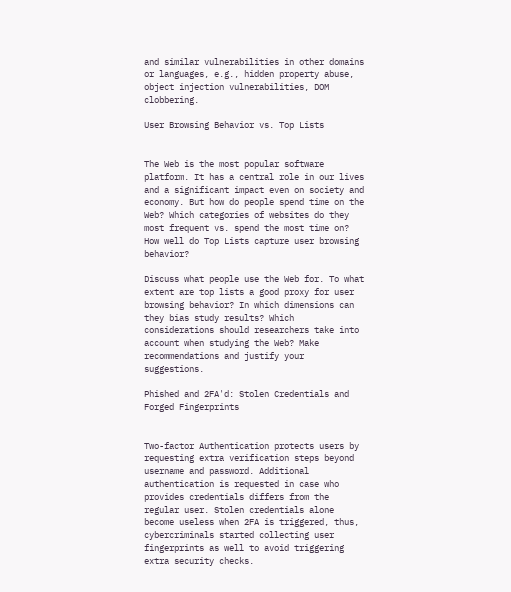and similar vulnerabilities in other domains or languages, e.g., hidden property abuse, object injection vulnerabilities, DOM clobbering.

User Browsing Behavior vs. Top Lists


The Web is the most popular software platform. It has a central role in our lives and a significant impact even on society and economy. But how do people spend time on the Web? Which categories of websites do they most frequent vs. spend the most time on? How well do Top Lists capture user browsing behavior?

Discuss what people use the Web for. To what extent are top lists a good proxy for user browsing behavior? In which dimensions can they bias study results? Which considerations should researchers take into account when studying the Web? Make recommendations and justify your suggestions.

Phished and 2FA'd: Stolen Credentials and Forged Fingerprints


Two-factor Authentication protects users by requesting extra verification steps beyond username and password. Additional authentication is requested in case who provides credentials differs from the regular user. Stolen credentials alone become useless when 2FA is triggered, thus, cybercriminals started collecting user fingerprints as well to avoid triggering extra security checks.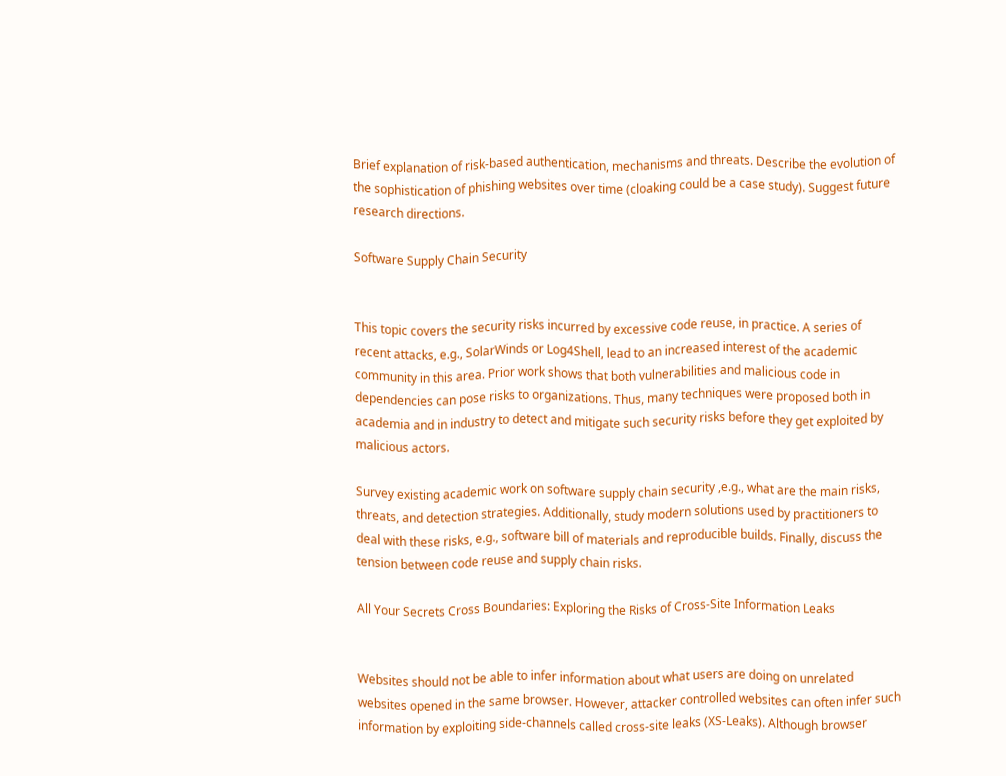Brief explanation of risk-based authentication, mechanisms and threats. Describe the evolution of the sophistication of phishing websites over time (cloaking could be a case study). Suggest future research directions.

Software Supply Chain Security


This topic covers the security risks incurred by excessive code reuse, in practice. A series of recent attacks, e.g., SolarWinds or Log4Shell, lead to an increased interest of the academic community in this area. Prior work shows that both vulnerabilities and malicious code in dependencies can pose risks to organizations. Thus, many techniques were proposed both in academia and in industry to detect and mitigate such security risks before they get exploited by malicious actors.

Survey existing academic work on software supply chain security ,e.g., what are the main risks, threats, and detection strategies. Additionally, study modern solutions used by practitioners to deal with these risks, e.g., software bill of materials and reproducible builds. Finally, discuss the tension between code reuse and supply chain risks.

All Your Secrets Cross Boundaries: Exploring the Risks of Cross-Site Information Leaks


Websites should not be able to infer information about what users are doing on unrelated websites opened in the same browser. However, attacker controlled websites can often infer such information by exploiting side-channels called cross-site leaks (XS-Leaks). Although browser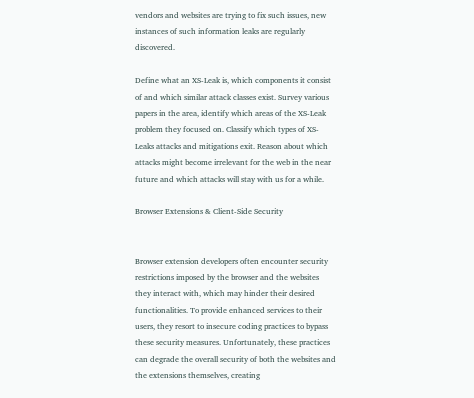vendors and websites are trying to fix such issues, new instances of such information leaks are regularly discovered.

Define what an XS-Leak is, which components it consist of and which similar attack classes exist. Survey various papers in the area, identify which areas of the XS-Leak problem they focused on. Classify which types of XS-Leaks attacks and mitigations exit. Reason about which attacks might become irrelevant for the web in the near future and which attacks will stay with us for a while.

Browser Extensions & Client-Side Security


Browser extension developers often encounter security restrictions imposed by the browser and the websites they interact with, which may hinder their desired functionalities. To provide enhanced services to their users, they resort to insecure coding practices to bypass these security measures. Unfortunately, these practices can degrade the overall security of both the websites and the extensions themselves, creating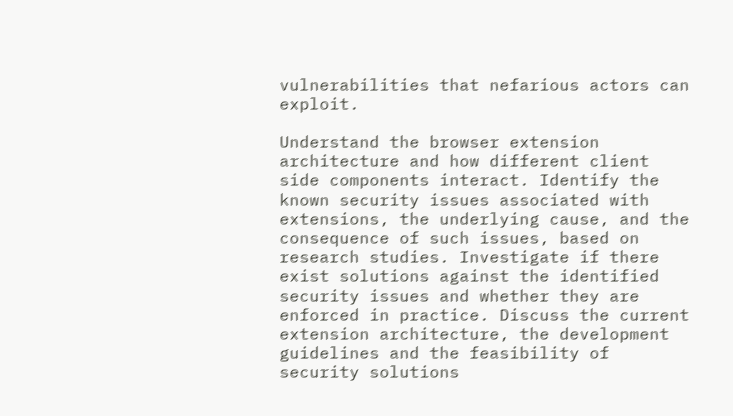vulnerabilities that nefarious actors can exploit.

Understand the browser extension architecture and how different client side components interact. Identify the known security issues associated with extensions, the underlying cause, and the consequence of such issues, based on research studies. Investigate if there exist solutions against the identified security issues and whether they are enforced in practice. Discuss the current extension architecture, the development guidelines and the feasibility of security solutions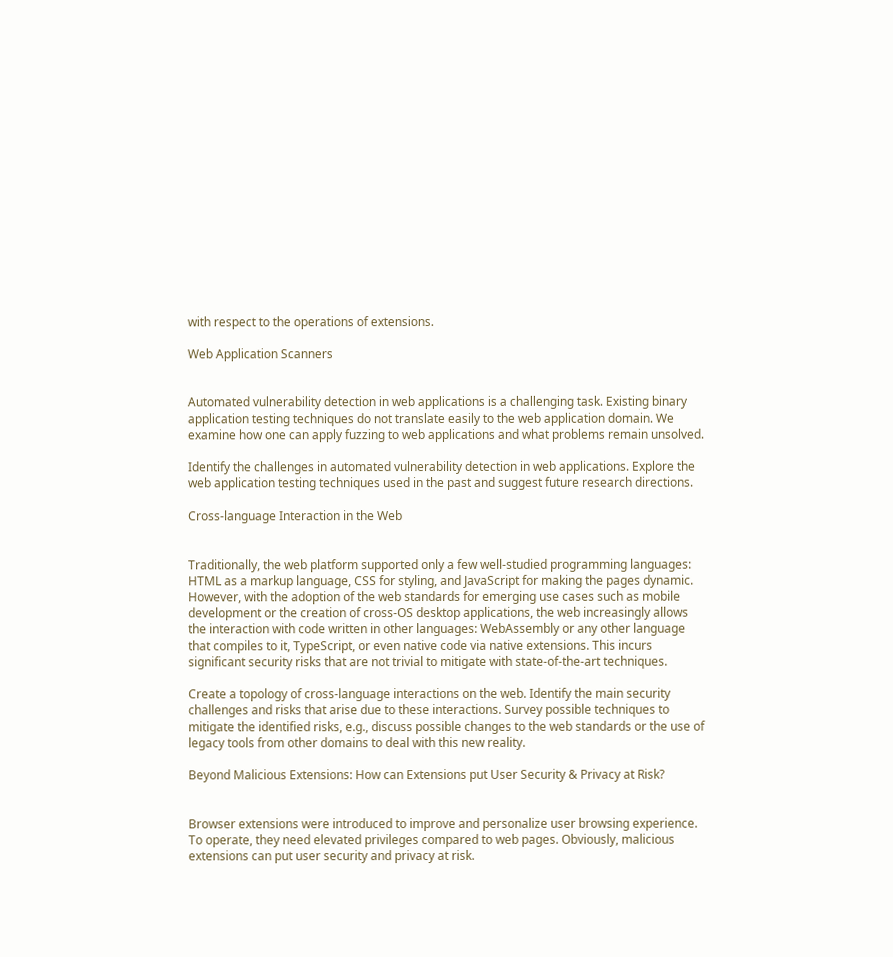with respect to the operations of extensions.

Web Application Scanners


Automated vulnerability detection in web applications is a challenging task. Existing binary application testing techniques do not translate easily to the web application domain. We examine how one can apply fuzzing to web applications and what problems remain unsolved.

Identify the challenges in automated vulnerability detection in web applications. Explore the web application testing techniques used in the past and suggest future research directions.

Cross-language Interaction in the Web


Traditionally, the web platform supported only a few well-studied programming languages: HTML as a markup language, CSS for styling, and JavaScript for making the pages dynamic. However, with the adoption of the web standards for emerging use cases such as mobile development or the creation of cross-OS desktop applications, the web increasingly allows the interaction with code written in other languages: WebAssembly or any other language that compiles to it, TypeScript, or even native code via native extensions. This incurs significant security risks that are not trivial to mitigate with state-of-the-art techniques.

Create a topology of cross-language interactions on the web. Identify the main security challenges and risks that arise due to these interactions. Survey possible techniques to mitigate the identified risks, e.g., discuss possible changes to the web standards or the use of legacy tools from other domains to deal with this new reality.

Beyond Malicious Extensions: How can Extensions put User Security & Privacy at Risk?


Browser extensions were introduced to improve and personalize user browsing experience. To operate, they need elevated privileges compared to web pages. Obviously, malicious extensions can put user security and privacy at risk.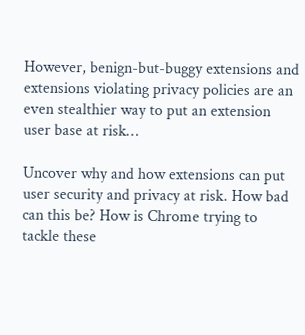However, benign-but-buggy extensions and extensions violating privacy policies are an even stealthier way to put an extension user base at risk…

Uncover why and how extensions can put user security and privacy at risk. How bad can this be? How is Chrome trying to tackle these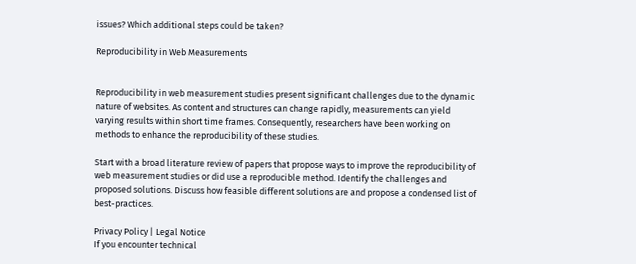issues? Which additional steps could be taken?

Reproducibility in Web Measurements


Reproducibility in web measurement studies present significant challenges due to the dynamic nature of websites. As content and structures can change rapidly, measurements can yield varying results within short time frames. Consequently, researchers have been working on methods to enhance the reproducibility of these studies.

Start with a broad literature review of papers that propose ways to improve the reproducibility of web measurement studies or did use a reproducible method. Identify the challenges and proposed solutions. Discuss how feasible different solutions are and propose a condensed list of best-practices.

Privacy Policy | Legal Notice
If you encounter technical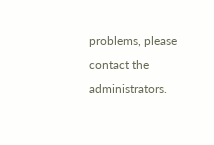problems, please contact the administrators.